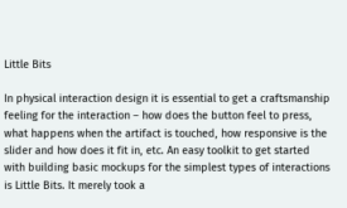Little Bits

In physical interaction design it is essential to get a craftsmanship feeling for the interaction – how does the button feel to press, what happens when the artifact is touched, how responsive is the slider and how does it fit in, etc. An easy toolkit to get started with building basic mockups for the simplest types of interactions is Little Bits. It merely took a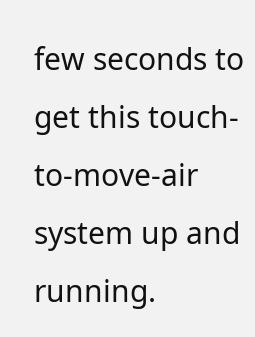few seconds to get this touch-to-move-air system up and running.